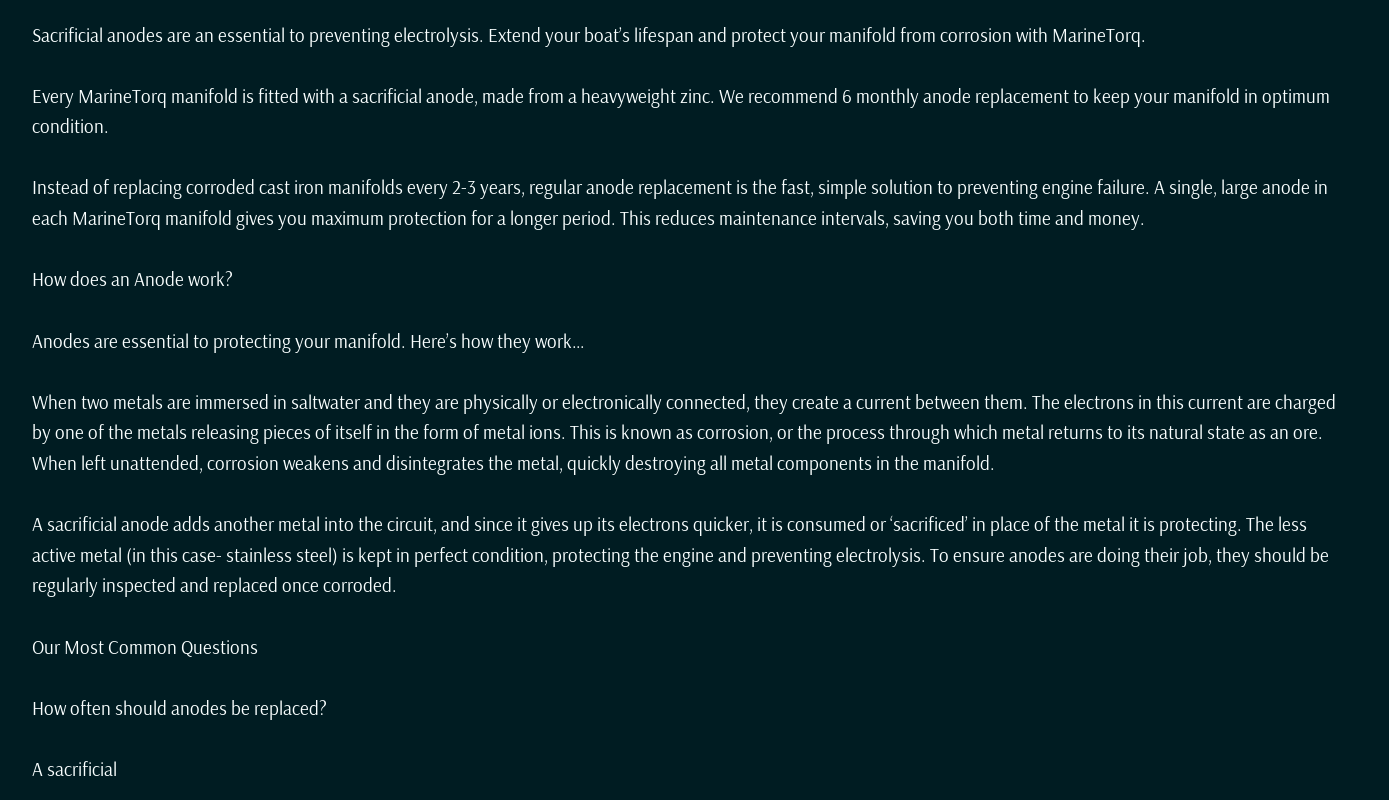Sacrificial anodes are an essential to preventing electrolysis. Extend your boat’s lifespan and protect your manifold from corrosion with MarineTorq.

Every MarineTorq manifold is fitted with a sacrificial anode, made from a heavyweight zinc. We recommend 6 monthly anode replacement to keep your manifold in optimum condition.

Instead of replacing corroded cast iron manifolds every 2-3 years, regular anode replacement is the fast, simple solution to preventing engine failure. A single, large anode in each MarineTorq manifold gives you maximum protection for a longer period. This reduces maintenance intervals, saving you both time and money.

How does an Anode work?

Anodes are essential to protecting your manifold. Here’s how they work…

When two metals are immersed in saltwater and they are physically or electronically connected, they create a current between them. The electrons in this current are charged by one of the metals releasing pieces of itself in the form of metal ions. This is known as corrosion, or the process through which metal returns to its natural state as an ore. When left unattended, corrosion weakens and disintegrates the metal, quickly destroying all metal components in the manifold.

A sacrificial anode adds another metal into the circuit, and since it gives up its electrons quicker, it is consumed or ‘sacrificed’ in place of the metal it is protecting. The less active metal (in this case- stainless steel) is kept in perfect condition, protecting the engine and preventing electrolysis. To ensure anodes are doing their job, they should be regularly inspected and replaced once corroded.

Our Most Common Questions

How often should anodes be replaced?

A sacrificial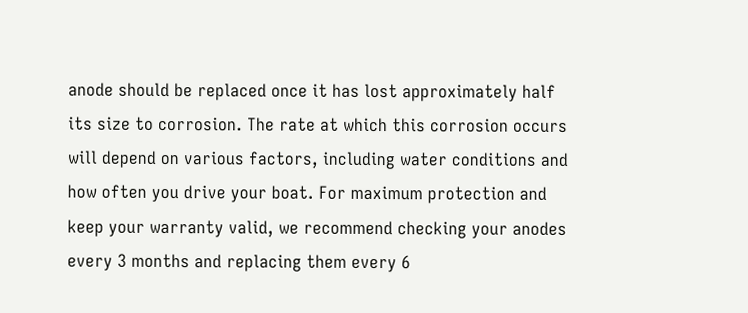anode should be replaced once it has lost approximately half its size to corrosion. The rate at which this corrosion occurs will depend on various factors, including water conditions and how often you drive your boat. For maximum protection and keep your warranty valid, we recommend checking your anodes every 3 months and replacing them every 6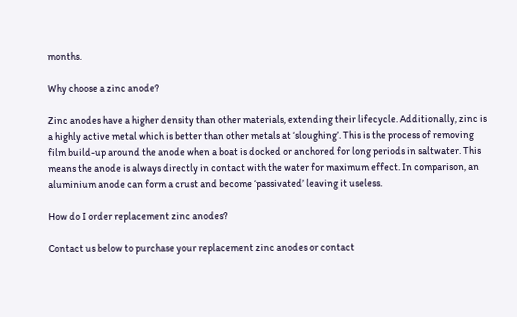months.

Why choose a zinc anode?

Zinc anodes have a higher density than other materials, extending their lifecycle. Additionally, zinc is a highly active metal which is better than other metals at ‘sloughing’. This is the process of removing film build-up around the anode when a boat is docked or anchored for long periods in saltwater. This means the anode is always directly in contact with the water for maximum effect. In comparison, an aluminium anode can form a crust and become ‘passivated’ leaving it useless.

How do I order replacement zinc anodes?

Contact us below to purchase your replacement zinc anodes or contact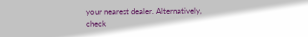your nearest dealer. Alternatively, check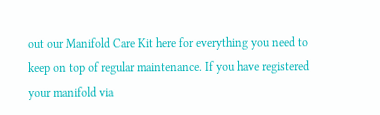out our Manifold Care Kit here for everything you need to keep on top of regular maintenance. If you have registered your manifold via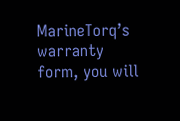MarineTorq’s warranty form, you will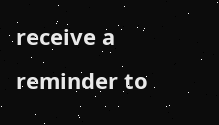receive a reminder to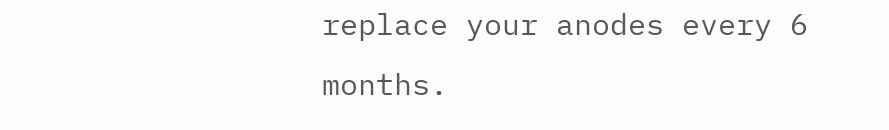replace your anodes every 6 months.